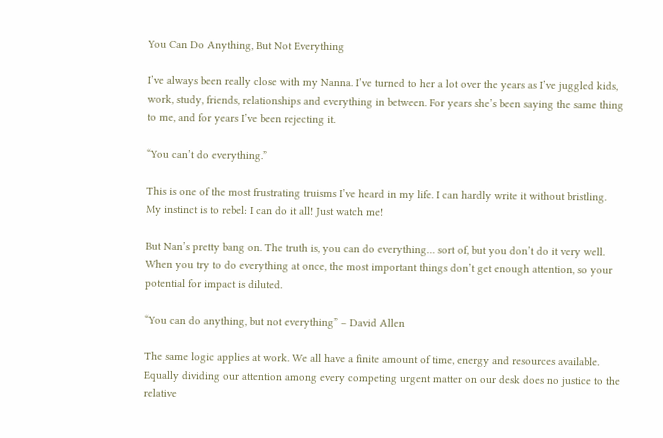You Can Do Anything, But Not Everything

I’ve always been really close with my Nanna. I’ve turned to her a lot over the years as I’ve juggled kids, work, study, friends, relationships and everything in between. For years she’s been saying the same thing to me, and for years I’ve been rejecting it.

“You can’t do everything.”

This is one of the most frustrating truisms I’ve heard in my life. I can hardly write it without bristling. My instinct is to rebel: I can do it all! Just watch me!

But Nan’s pretty bang on. The truth is, you can do everything… sort of, but you don’t do it very well. When you try to do everything at once, the most important things don’t get enough attention, so your potential for impact is diluted.

“You can do anything, but not everything” – David Allen

The same logic applies at work. We all have a finite amount of time, energy and resources available. Equally dividing our attention among every competing urgent matter on our desk does no justice to the relative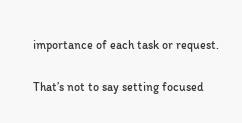importance of each task or request.

That’s not to say setting focused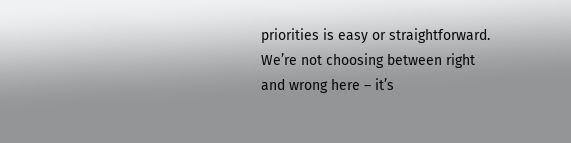priorities is easy or straightforward. We’re not choosing between right and wrong here – it’s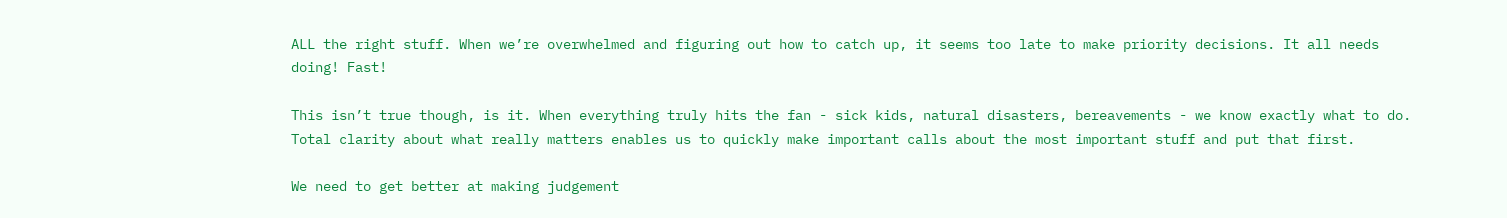ALL the right stuff. When we’re overwhelmed and figuring out how to catch up, it seems too late to make priority decisions. It all needs doing! Fast!

This isn’t true though, is it. When everything truly hits the fan - sick kids, natural disasters, bereavements - we know exactly what to do. Total clarity about what really matters enables us to quickly make important calls about the most important stuff and put that first.

We need to get better at making judgement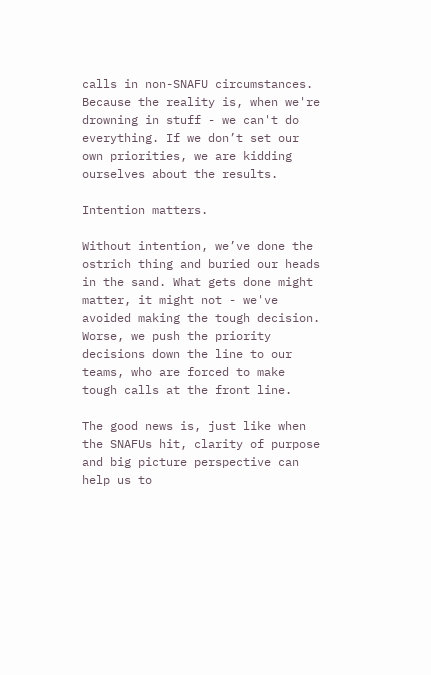calls in non-SNAFU circumstances. Because the reality is, when we're drowning in stuff - we can't do everything. If we don’t set our own priorities, we are kidding ourselves about the results.

Intention matters.

Without intention, we’ve done the ostrich thing and buried our heads in the sand. What gets done might matter, it might not - we've avoided making the tough decision. Worse, we push the priority decisions down the line to our teams, who are forced to make tough calls at the front line.

The good news is, just like when the SNAFUs hit, clarity of purpose and big picture perspective can help us to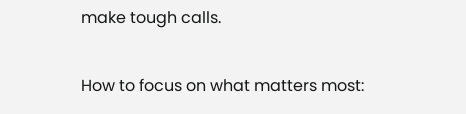make tough calls.

How to focus on what matters most: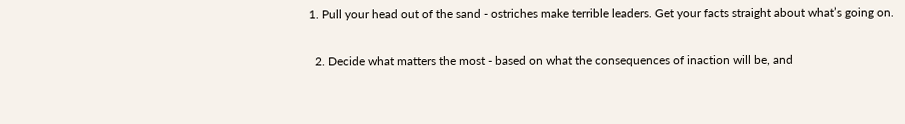1. Pull your head out of the sand - ostriches make terrible leaders. Get your facts straight about what’s going on.

  2. Decide what matters the most - based on what the consequences of inaction will be, and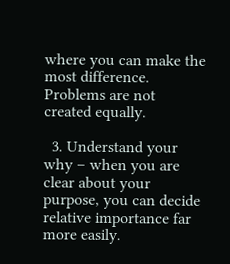where you can make the most difference. Problems are not created equally.

  3. Understand your why – when you are clear about your purpose, you can decide relative importance far more easily.